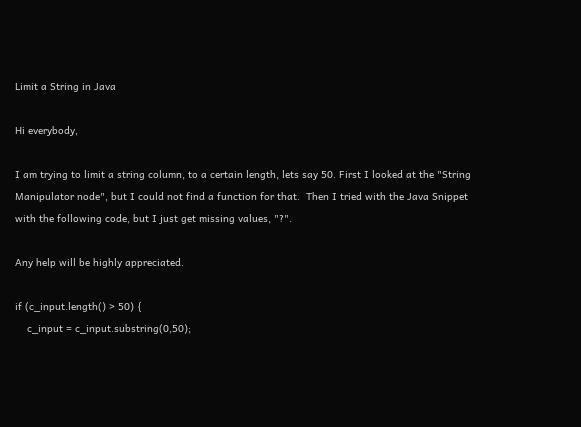Limit a String in Java

Hi everybody,

I am trying to limit a string column, to a certain length, lets say 50. First I looked at the "String Manipulator node", but I could not find a function for that.  Then I tried with the Java Snippet with the following code, but I just get missing values, "?".

Any help will be highly appreciated.

if (c_input.length() > 50) {
    c_input = c_input.substring(0,50);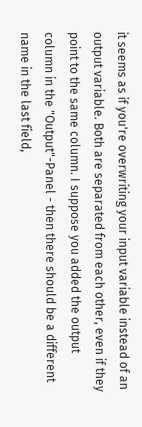it seems as if you're overwriting your input variable instead of an output variable. Both are separated from each other, even if they point to the same column. I suppose you added the output column in the "Output"-Panel - then there should be a different name in the last field,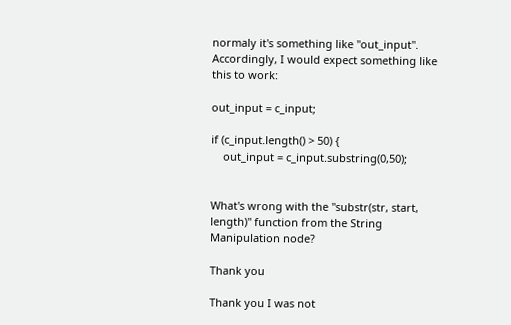normaly it's something like "out_input". Accordingly, I would expect something like this to work:

out_input = c_input;

if (c_input.length() > 50) {
    out_input = c_input.substring(0,50);


What's wrong with the "substr(str, start, length)" function from the String Manipulation node?

Thank you

Thank you I was not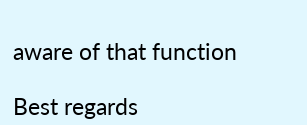aware of that function

Best regards